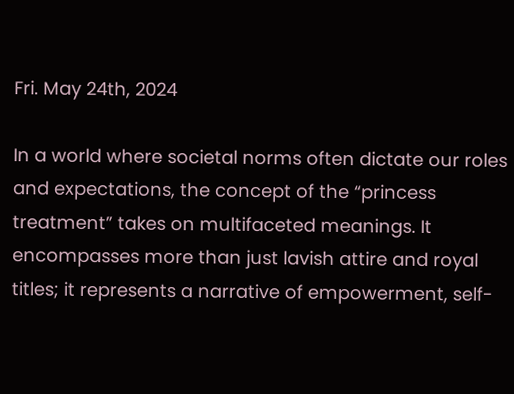Fri. May 24th, 2024

In a world where societal norms often dictate our roles and expectations, the concept of the “princess treatment” takes on multifaceted meanings. It encompasses more than just lavish attire and royal titles; it represents a narrative of empowerment, self-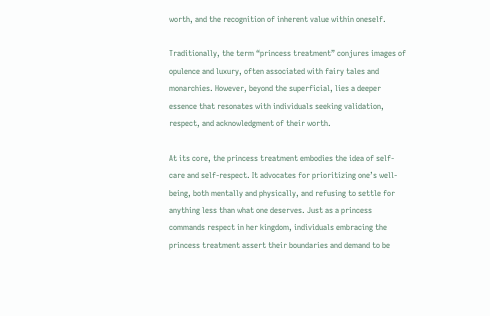worth, and the recognition of inherent value within oneself.

Traditionally, the term “princess treatment” conjures images of opulence and luxury, often associated with fairy tales and monarchies. However, beyond the superficial, lies a deeper essence that resonates with individuals seeking validation, respect, and acknowledgment of their worth.

At its core, the princess treatment embodies the idea of self-care and self-respect. It advocates for prioritizing one’s well-being, both mentally and physically, and refusing to settle for anything less than what one deserves. Just as a princess commands respect in her kingdom, individuals embracing the princess treatment assert their boundaries and demand to be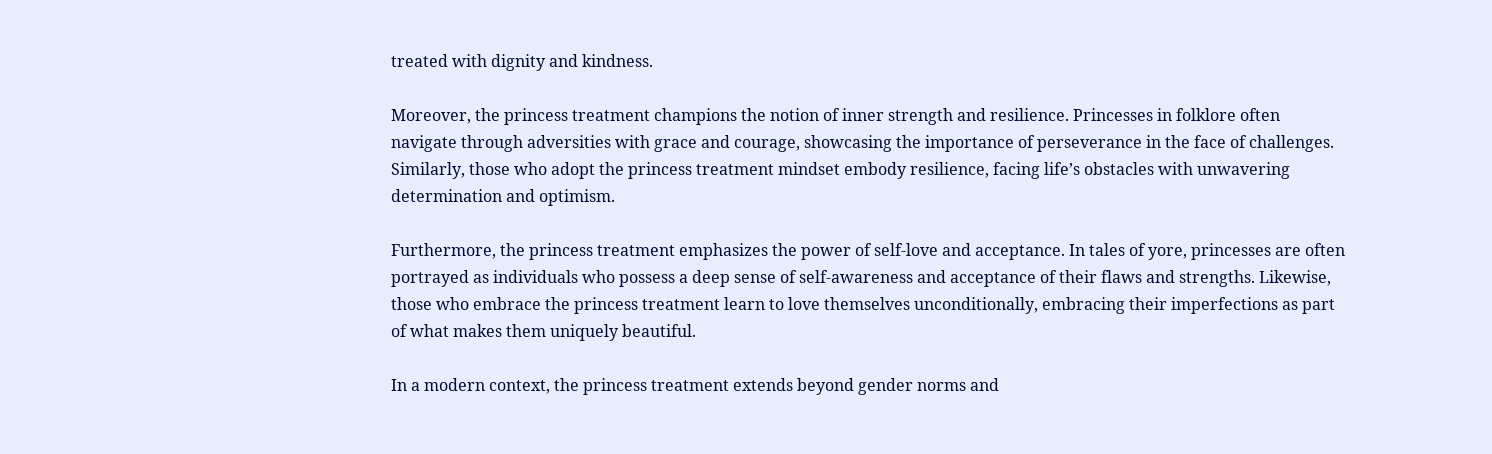treated with dignity and kindness.

Moreover, the princess treatment champions the notion of inner strength and resilience. Princesses in folklore often navigate through adversities with grace and courage, showcasing the importance of perseverance in the face of challenges. Similarly, those who adopt the princess treatment mindset embody resilience, facing life’s obstacles with unwavering determination and optimism.

Furthermore, the princess treatment emphasizes the power of self-love and acceptance. In tales of yore, princesses are often portrayed as individuals who possess a deep sense of self-awareness and acceptance of their flaws and strengths. Likewise, those who embrace the princess treatment learn to love themselves unconditionally, embracing their imperfections as part of what makes them uniquely beautiful.

In a modern context, the princess treatment extends beyond gender norms and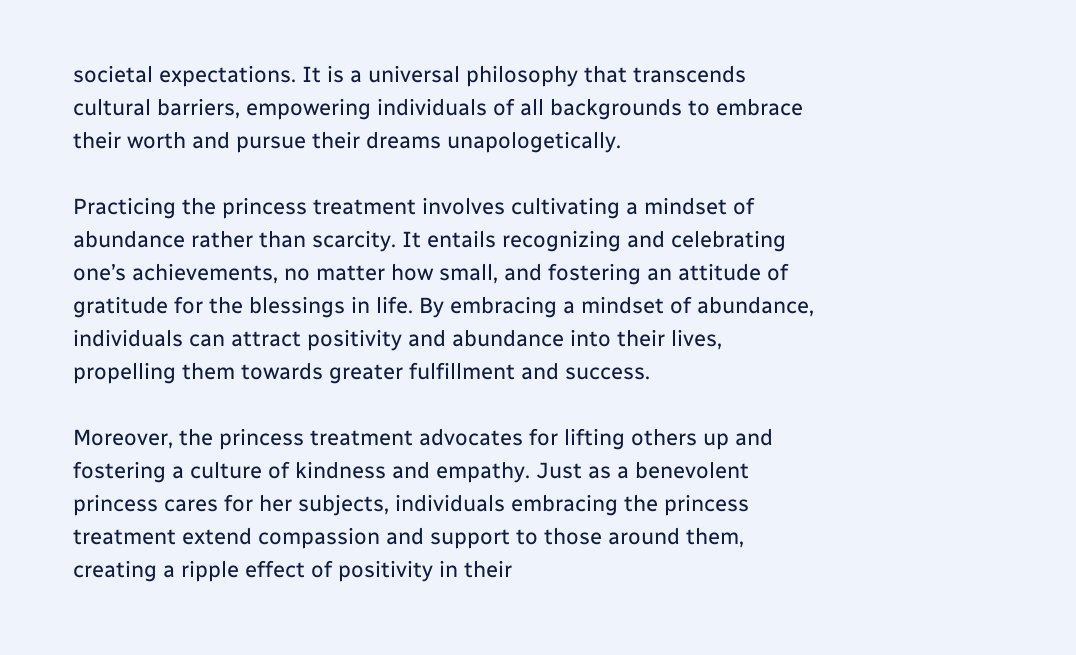societal expectations. It is a universal philosophy that transcends cultural barriers, empowering individuals of all backgrounds to embrace their worth and pursue their dreams unapologetically.

Practicing the princess treatment involves cultivating a mindset of abundance rather than scarcity. It entails recognizing and celebrating one’s achievements, no matter how small, and fostering an attitude of gratitude for the blessings in life. By embracing a mindset of abundance, individuals can attract positivity and abundance into their lives, propelling them towards greater fulfillment and success.

Moreover, the princess treatment advocates for lifting others up and fostering a culture of kindness and empathy. Just as a benevolent princess cares for her subjects, individuals embracing the princess treatment extend compassion and support to those around them, creating a ripple effect of positivity in their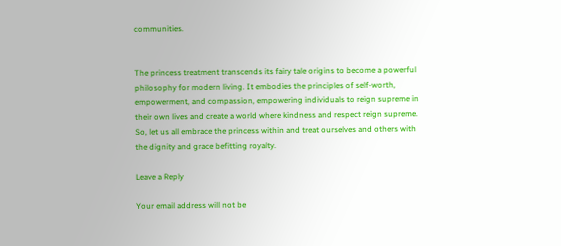communities.


The princess treatment transcends its fairy tale origins to become a powerful philosophy for modern living. It embodies the principles of self-worth, empowerment, and compassion, empowering individuals to reign supreme in their own lives and create a world where kindness and respect reign supreme. So, let us all embrace the princess within and treat ourselves and others with the dignity and grace befitting royalty.

Leave a Reply

Your email address will not be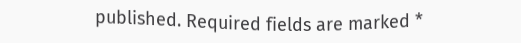published. Required fields are marked *